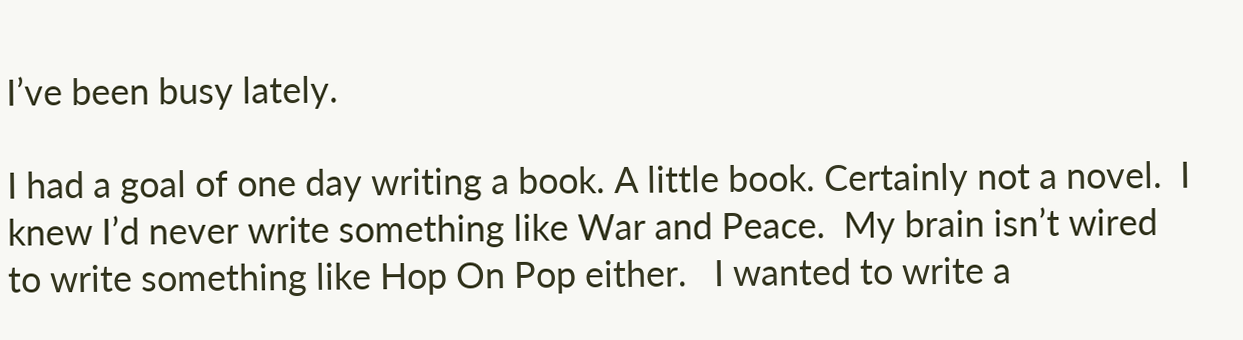I’ve been busy lately.

I had a goal of one day writing a book. A little book. Certainly not a novel.  I knew I’d never write something like War and Peace.  My brain isn’t wired to write something like Hop On Pop either.   I wanted to write a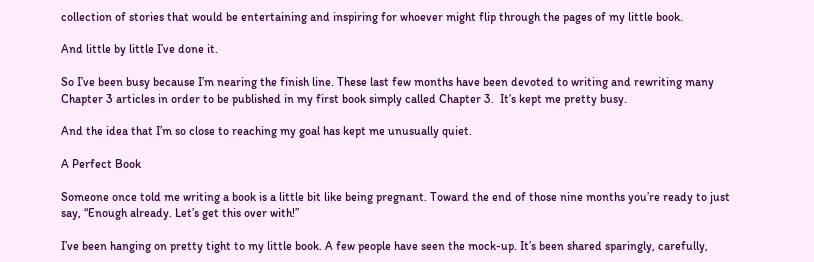collection of stories that would be entertaining and inspiring for whoever might flip through the pages of my little book.

And little by little I’ve done it.

So I’ve been busy because I’m nearing the finish line. These last few months have been devoted to writing and rewriting many Chapter 3 articles in order to be published in my first book simply called Chapter 3.  It’s kept me pretty busy.

And the idea that I’m so close to reaching my goal has kept me unusually quiet.

A Perfect Book

Someone once told me writing a book is a little bit like being pregnant. Toward the end of those nine months you’re ready to just say, “Enough already. Let’s get this over with!”

I’ve been hanging on pretty tight to my little book. A few people have seen the mock-up. It’s been shared sparingly, carefully,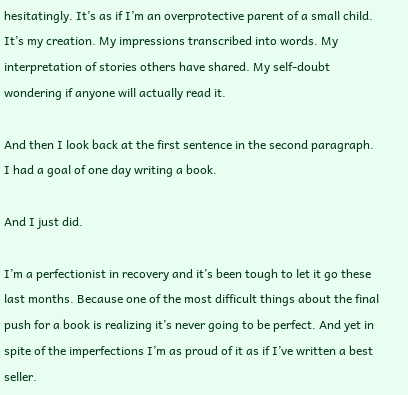hesitatingly. It’s as if I’m an overprotective parent of a small child. It’s my creation. My impressions transcribed into words. My interpretation of stories others have shared. My self-doubt wondering if anyone will actually read it.

And then I look back at the first sentence in the second paragraph. I had a goal of one day writing a book.

And I just did.

I’m a perfectionist in recovery and it’s been tough to let it go these last months. Because one of the most difficult things about the final push for a book is realizing it’s never going to be perfect. And yet in spite of the imperfections I’m as proud of it as if I’ve written a best seller.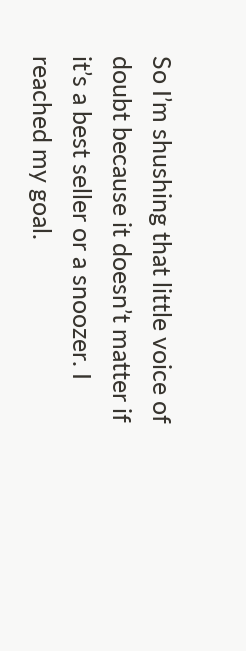So I’m shushing that little voice of doubt because it doesn’t matter if it’s a best seller or a snoozer. I reached my goal.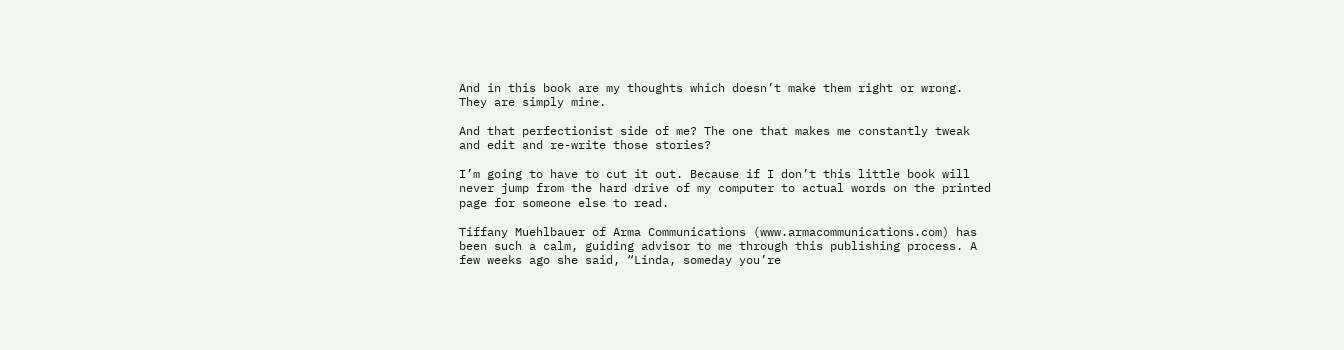And in this book are my thoughts which doesn’t make them right or wrong. They are simply mine.

And that perfectionist side of me? The one that makes me constantly tweak and edit and re-write those stories?

I’m going to have to cut it out. Because if I don’t this little book will never jump from the hard drive of my computer to actual words on the printed page for someone else to read.

Tiffany Muehlbauer of Arma Communications (www.armacommunications.com) has been such a calm, guiding advisor to me through this publishing process. A few weeks ago she said, “Linda, someday you’re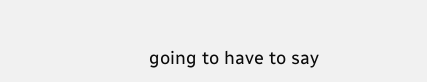going to have to say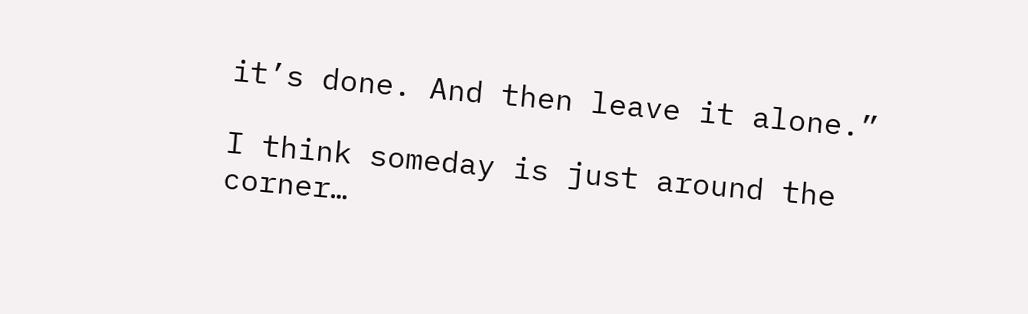it’s done. And then leave it alone.”

I think someday is just around the corner…